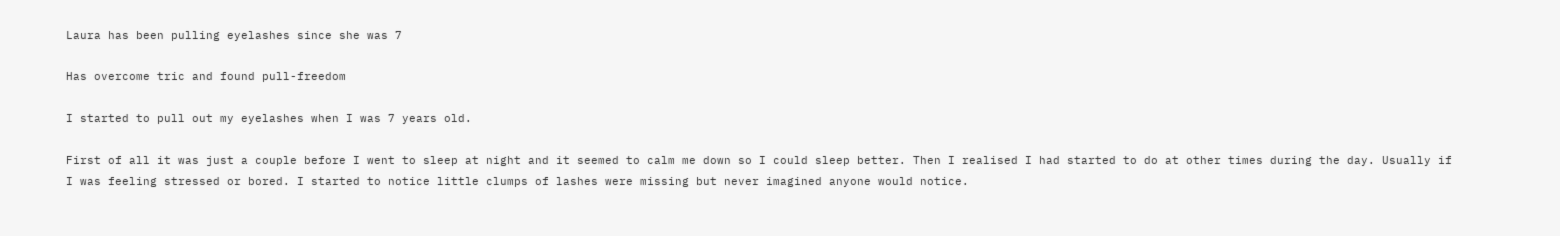Laura has been pulling eyelashes since she was 7

Has overcome tric and found pull-freedom

I started to pull out my eyelashes when I was 7 years old.

First of all it was just a couple before I went to sleep at night and it seemed to calm me down so I could sleep better. Then I realised I had started to do at other times during the day. Usually if I was feeling stressed or bored. I started to notice little clumps of lashes were missing but never imagined anyone would notice.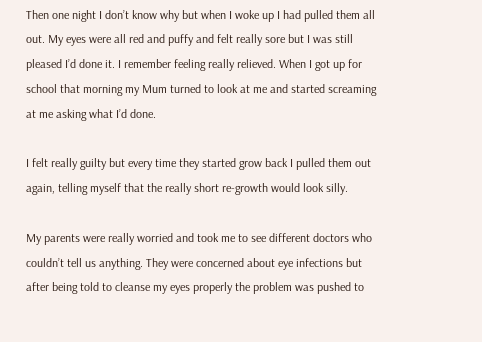Then one night I don’t know why but when I woke up I had pulled them all out. My eyes were all red and puffy and felt really sore but I was still pleased I’d done it. I remember feeling really relieved. When I got up for school that morning my Mum turned to look at me and started screaming at me asking what I’d done.

I felt really guilty but every time they started grow back I pulled them out again, telling myself that the really short re-growth would look silly.

My parents were really worried and took me to see different doctors who couldn’t tell us anything. They were concerned about eye infections but after being told to cleanse my eyes properly the problem was pushed to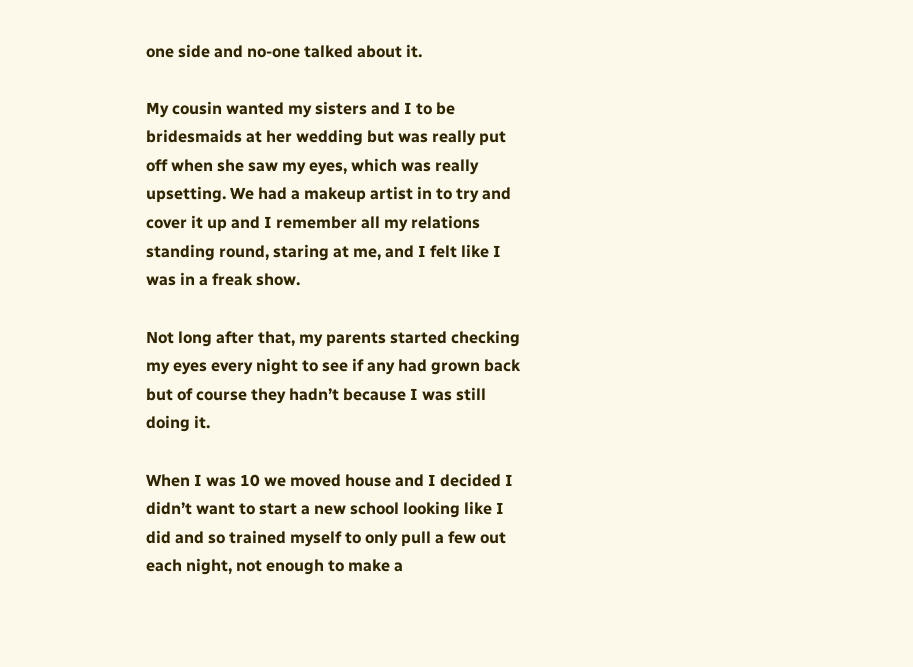one side and no-one talked about it.

My cousin wanted my sisters and I to be bridesmaids at her wedding but was really put off when she saw my eyes, which was really upsetting. We had a makeup artist in to try and cover it up and I remember all my relations standing round, staring at me, and I felt like I was in a freak show.

Not long after that, my parents started checking my eyes every night to see if any had grown back but of course they hadn’t because I was still doing it.

When I was 10 we moved house and I decided I didn’t want to start a new school looking like I did and so trained myself to only pull a few out each night, not enough to make a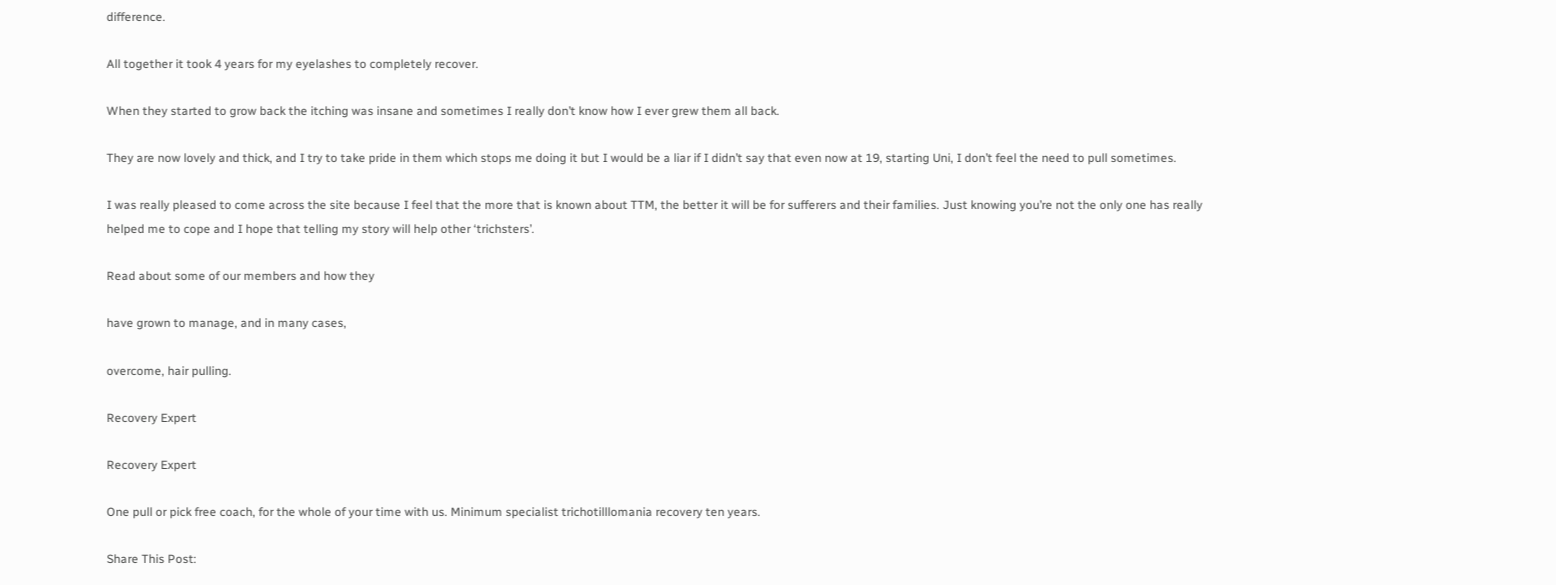difference.

All together it took 4 years for my eyelashes to completely recover.

When they started to grow back the itching was insane and sometimes I really don’t know how I ever grew them all back.

They are now lovely and thick, and I try to take pride in them which stops me doing it but I would be a liar if I didn’t say that even now at 19, starting Uni, I don’t feel the need to pull sometimes.

I was really pleased to come across the site because I feel that the more that is known about TTM, the better it will be for sufferers and their families. Just knowing you’re not the only one has really helped me to cope and I hope that telling my story will help other ‘trichsters’.

Read about some of our members and how they

have grown to manage, and in many cases,

overcome, hair pulling.

Recovery Expert

Recovery Expert

One pull or pick free coach, for the whole of your time with us. Minimum specialist trichotilllomania recovery ten years.

Share This Post: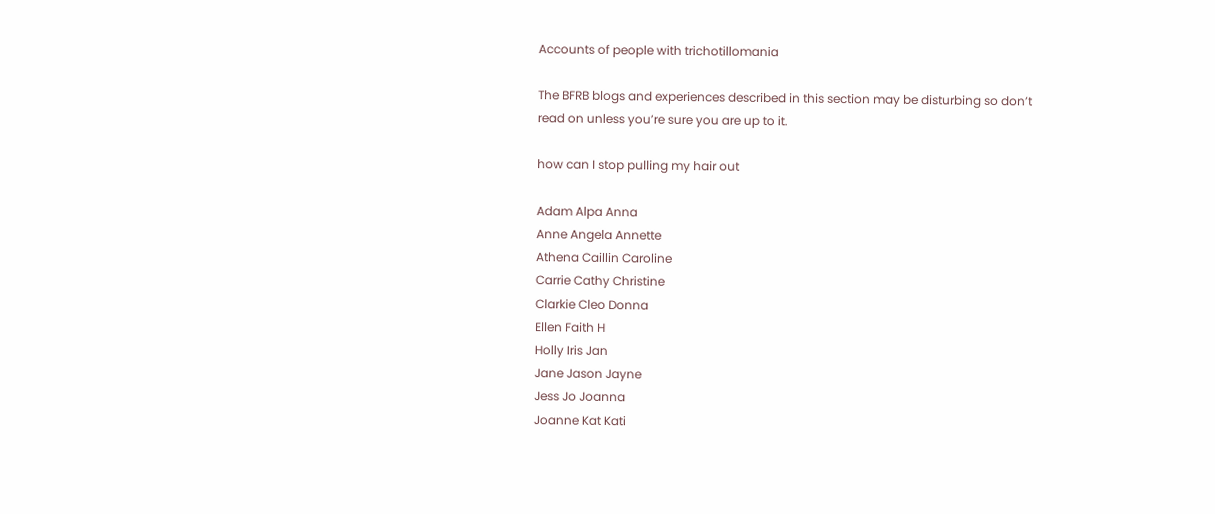Accounts of people with trichotillomania

The BFRB blogs and experiences described in this section may be disturbing so don’t read on unless you’re sure you are up to it.

how can I stop pulling my hair out

Adam Alpa Anna
Anne Angela Annette
Athena Caillin Caroline
Carrie Cathy Christine
Clarkie Cleo Donna
Ellen Faith H
Holly Iris Jan
Jane Jason Jayne
Jess Jo Joanna
Joanne Kat Kati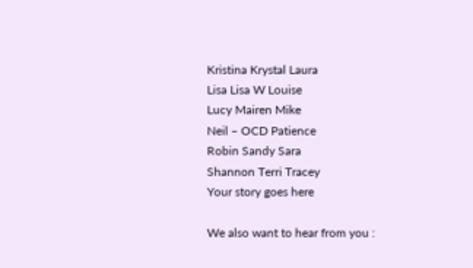Kristina Krystal Laura
Lisa Lisa W Louise
Lucy Mairen Mike
Neil – OCD Patience
Robin Sandy Sara
Shannon Terri Tracey
Your story goes here

We also want to hear from you :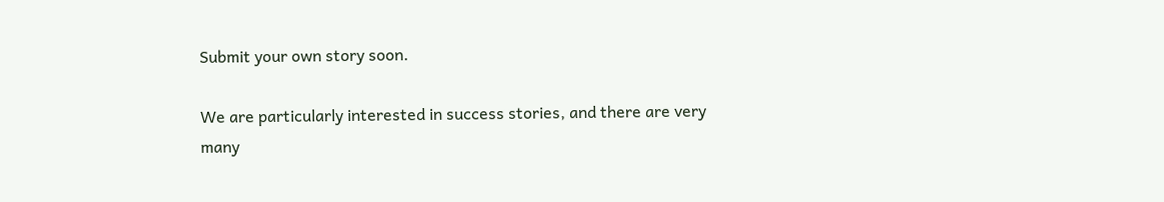Submit your own story soon.

We are particularly interested in success stories, and there are very many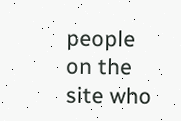people on the site who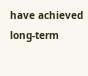have achieved long-term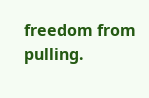freedom from pulling.